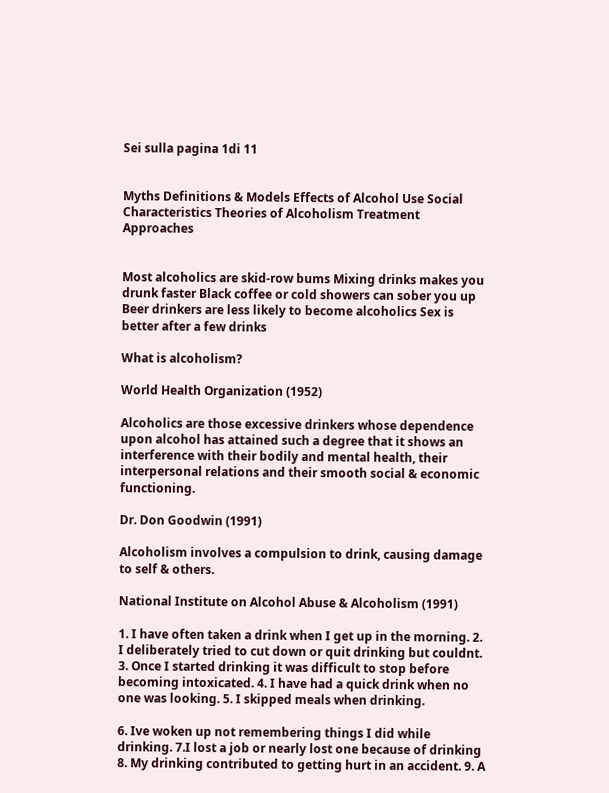Sei sulla pagina 1di 11


Myths Definitions & Models Effects of Alcohol Use Social Characteristics Theories of Alcoholism Treatment Approaches


Most alcoholics are skid-row bums Mixing drinks makes you drunk faster Black coffee or cold showers can sober you up Beer drinkers are less likely to become alcoholics Sex is better after a few drinks

What is alcoholism?

World Health Organization (1952)

Alcoholics are those excessive drinkers whose dependence upon alcohol has attained such a degree that it shows an interference with their bodily and mental health, their interpersonal relations and their smooth social & economic functioning.

Dr. Don Goodwin (1991)

Alcoholism involves a compulsion to drink, causing damage to self & others.

National Institute on Alcohol Abuse & Alcoholism (1991)

1. I have often taken a drink when I get up in the morning. 2. I deliberately tried to cut down or quit drinking but couldnt. 3. Once I started drinking it was difficult to stop before becoming intoxicated. 4. I have had a quick drink when no one was looking. 5. I skipped meals when drinking.

6. Ive woken up not remembering things I did while drinking. 7.I lost a job or nearly lost one because of drinking 8. My drinking contributed to getting hurt in an accident. 9. A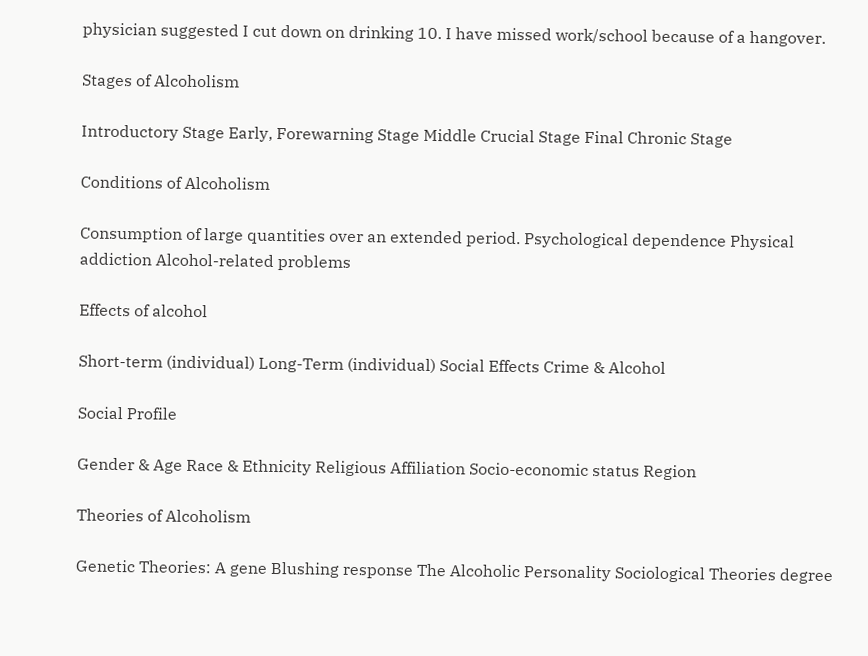physician suggested I cut down on drinking 10. I have missed work/school because of a hangover.

Stages of Alcoholism

Introductory Stage Early, Forewarning Stage Middle Crucial Stage Final Chronic Stage

Conditions of Alcoholism

Consumption of large quantities over an extended period. Psychological dependence Physical addiction Alcohol-related problems

Effects of alcohol

Short-term (individual) Long-Term (individual) Social Effects Crime & Alcohol

Social Profile

Gender & Age Race & Ethnicity Religious Affiliation Socio-economic status Region

Theories of Alcoholism

Genetic Theories: A gene Blushing response The Alcoholic Personality Sociological Theories degree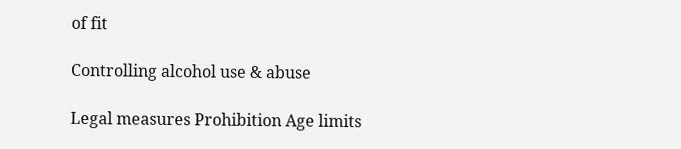of fit

Controlling alcohol use & abuse

Legal measures Prohibition Age limits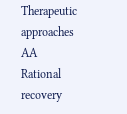Therapeutic approaches AA Rational recovery